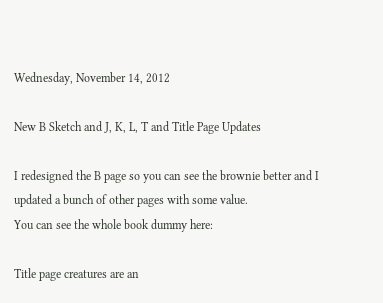Wednesday, November 14, 2012

New B Sketch and J, K, L, T and Title Page Updates

I redesigned the B page so you can see the brownie better and I updated a bunch of other pages with some value.
You can see the whole book dummy here:

Title page creatures are an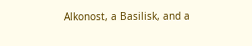Alkonost, a Basilisk, and a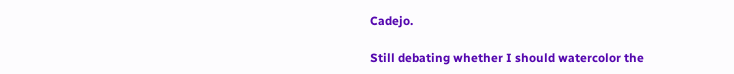Cadejo.

Still debating whether I should watercolor the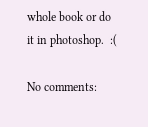whole book or do it in photoshop.  :(

No comments: